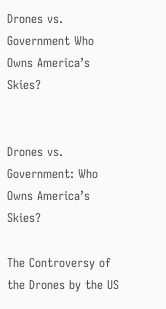Drones vs. Government Who Owns America’s Skies?


Drones vs. Government: Who Owns America’s Skies?

The Controversy of the Drones by the US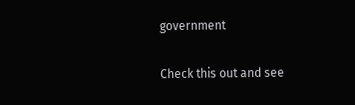government

Check this out and see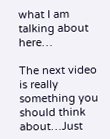what I am talking about here…

The next video is really something you should think about…Just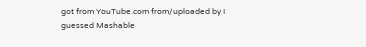got from YouTube.com from/uploaded by I guessed Mashable